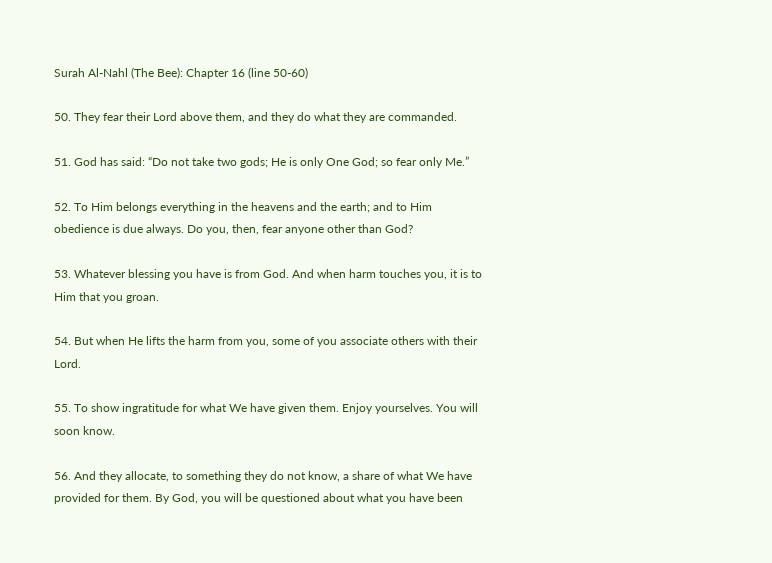Surah Al-Nahl (The Bee): Chapter 16 (line 50-60)

50. They fear their Lord above them, and they do what they are commanded.

51. God has said: “Do not take two gods; He is only One God; so fear only Me.”

52. To Him belongs everything in the heavens and the earth; and to Him obedience is due always. Do you, then, fear anyone other than God?

53. Whatever blessing you have is from God. And when harm touches you, it is to Him that you groan.

54. But when He lifts the harm from you, some of you associate others with their Lord.

55. To show ingratitude for what We have given them. Enjoy yourselves. You will soon know.

56. And they allocate, to something they do not know, a share of what We have provided for them. By God, you will be questioned about what you have been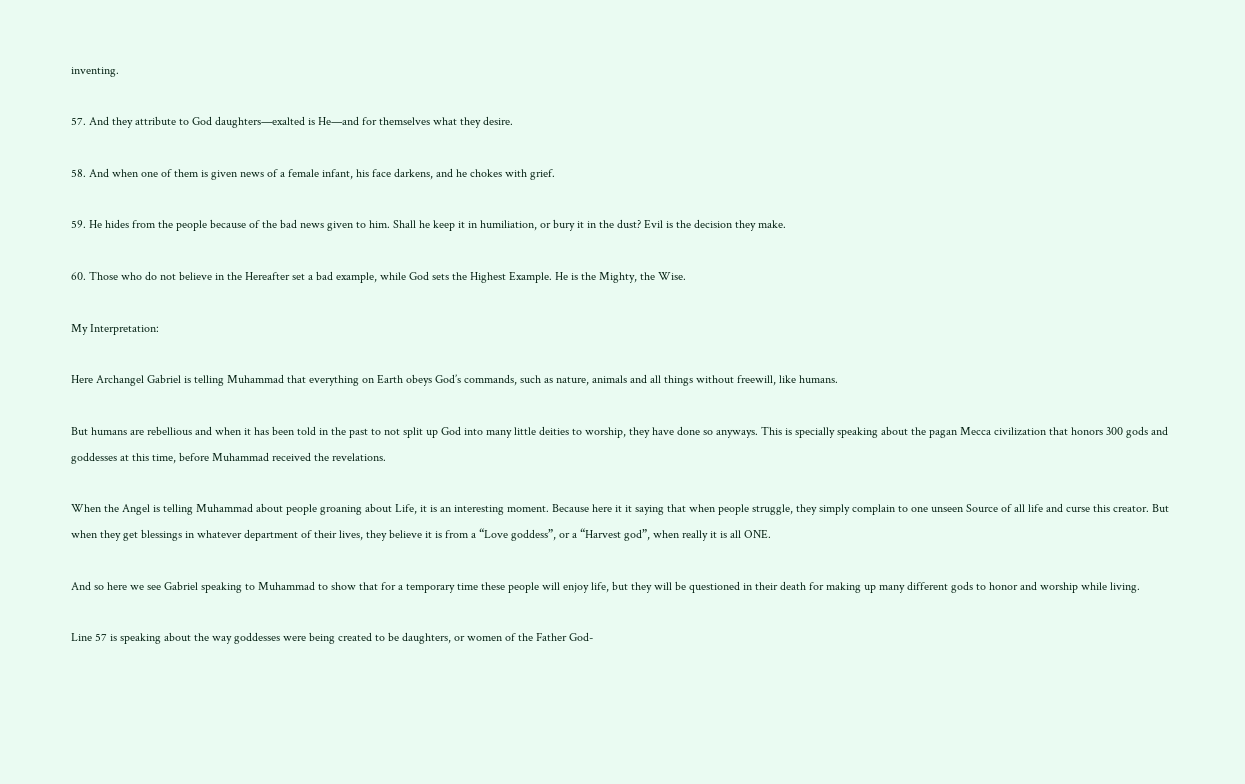inventing.

57. And they attribute to God daughters—exalted is He—and for themselves what they desire.

58. And when one of them is given news of a female infant, his face darkens, and he chokes with grief.

59. He hides from the people because of the bad news given to him. Shall he keep it in humiliation, or bury it in the dust? Evil is the decision they make.

60. Those who do not believe in the Hereafter set a bad example, while God sets the Highest Example. He is the Mighty, the Wise.

My Interpretation:

Here Archangel Gabriel is telling Muhammad that everything on Earth obeys God’s commands, such as nature, animals and all things without freewill, like humans.

But humans are rebellious and when it has been told in the past to not split up God into many little deities to worship, they have done so anyways. This is specially speaking about the pagan Mecca civilization that honors 300 gods and goddesses at this time, before Muhammad received the revelations.

When the Angel is telling Muhammad about people groaning about Life, it is an interesting moment. Because here it it saying that when people struggle, they simply complain to one unseen Source of all life and curse this creator. But when they get blessings in whatever department of their lives, they believe it is from a “Love goddess”, or a “Harvest god”, when really it is all ONE.

And so here we see Gabriel speaking to Muhammad to show that for a temporary time these people will enjoy life, but they will be questioned in their death for making up many different gods to honor and worship while living.

Line 57 is speaking about the way goddesses were being created to be daughters, or women of the Father God-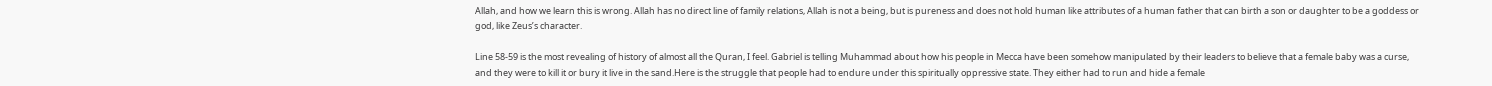Allah, and how we learn this is wrong. Allah has no direct line of family relations, Allah is not a being, but is pureness and does not hold human like attributes of a human father that can birth a son or daughter to be a goddess or god, like Zeus’s character.

Line 58-59 is the most revealing of history of almost all the Quran, I feel. Gabriel is telling Muhammad about how his people in Mecca have been somehow manipulated by their leaders to believe that a female baby was a curse, and they were to kill it or bury it live in the sand.Here is the struggle that people had to endure under this spiritually oppressive state. They either had to run and hide a female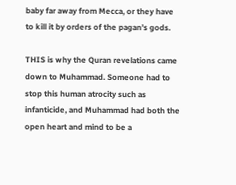baby far away from Mecca, or they have to kill it by orders of the pagan’s gods.

THIS is why the Quran revelations came down to Muhammad. Someone had to stop this human atrocity such as infanticide, and Muhammad had both the open heart and mind to be a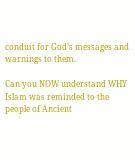conduit for God’s messages and warnings to them.

Can you NOW understand WHY Islam was reminded to the people of Ancient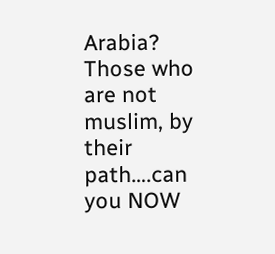Arabia? Those who are not muslim, by their path….can you NOW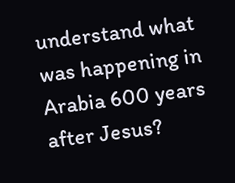understand what was happening in Arabia 600 years after Jesus?